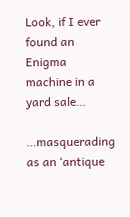Look, if I ever found an Enigma machine in a yard sale…

…masquerading as an ‘antique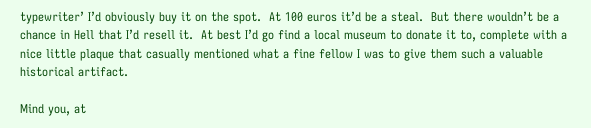typewriter’ I’d obviously buy it on the spot.  At 100 euros it’d be a steal.  But there wouldn’t be a chance in Hell that I’d resell it.  At best I’d go find a local museum to donate it to, complete with a nice little plaque that casually mentioned what a fine fellow I was to give them such a valuable historical artifact.

Mind you, at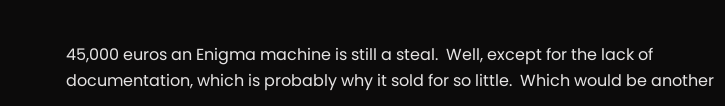45,000 euros an Enigma machine is still a steal.  Well, except for the lack of documentation, which is probably why it sold for so little.  Which would be another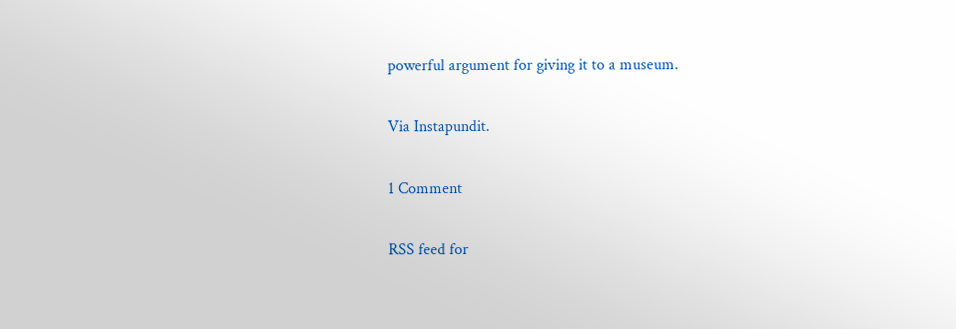powerful argument for giving it to a museum.

Via Instapundit.

1 Comment

RSS feed for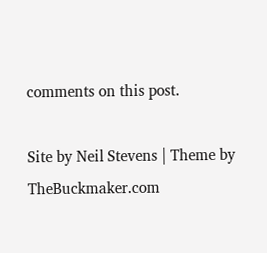comments on this post.

Site by Neil Stevens | Theme by TheBuckmaker.com